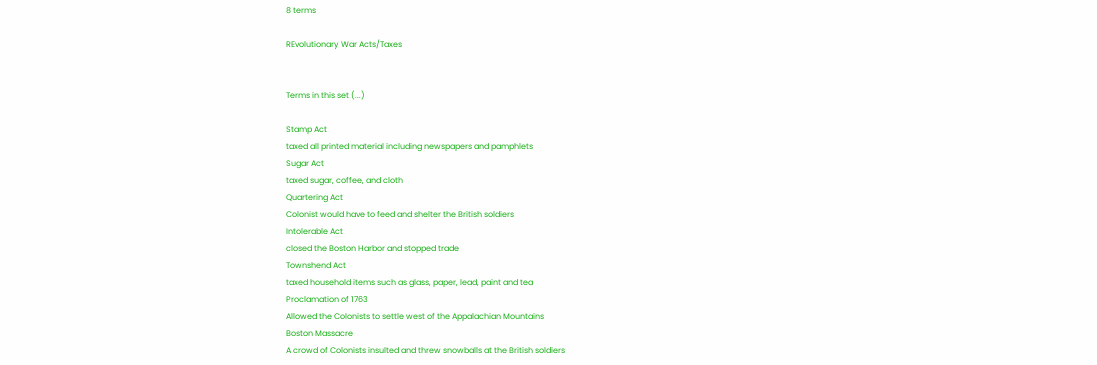8 terms

REvolutionary War Acts/Taxes


Terms in this set (...)

Stamp Act
taxed all printed material including newspapers and pamphlets
Sugar Act
taxed sugar, coffee, and cloth
Quartering Act
Colonist would have to feed and shelter the British soldiers
Intolerable Act
closed the Boston Harbor and stopped trade
Townshend Act
taxed household items such as glass, paper, lead, paint and tea
Proclamation of 1763
Allowed the Colonists to settle west of the Appalachian Mountains
Boston Massacre
A crowd of Colonists insulted and threw snowballs at the British soldiers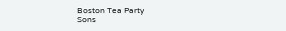Boston Tea Party
Sons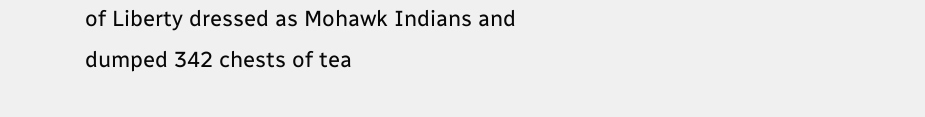of Liberty dressed as Mohawk Indians and dumped 342 chests of tea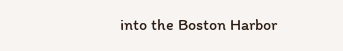into the Boston Harbor